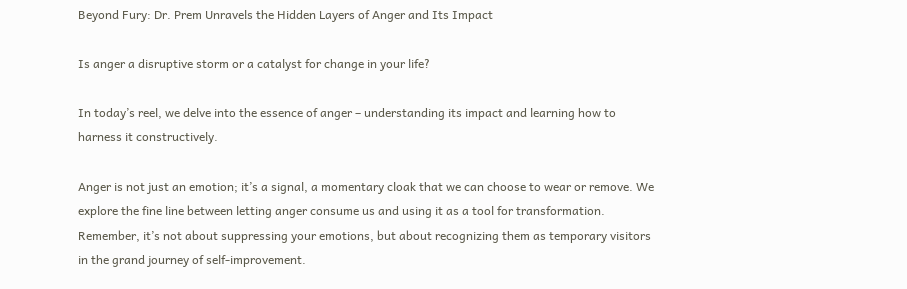Beyond Fury: Dr. Prem Unravels the Hidden Layers of Anger and Its Impact

Is anger a disruptive storm or a catalyst for change in your life?

In today’s reel, we delve into the essence of anger – understanding its impact and learning how to harness it constructively.

Anger is not just an emotion; it’s a signal, a momentary cloak that we can choose to wear or remove. We explore the fine line between letting anger consume us and using it as a tool for transformation. Remember, it’s not about suppressing your emotions, but about recognizing them as temporary visitors in the grand journey of self-improvement.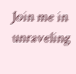Join me in unraveling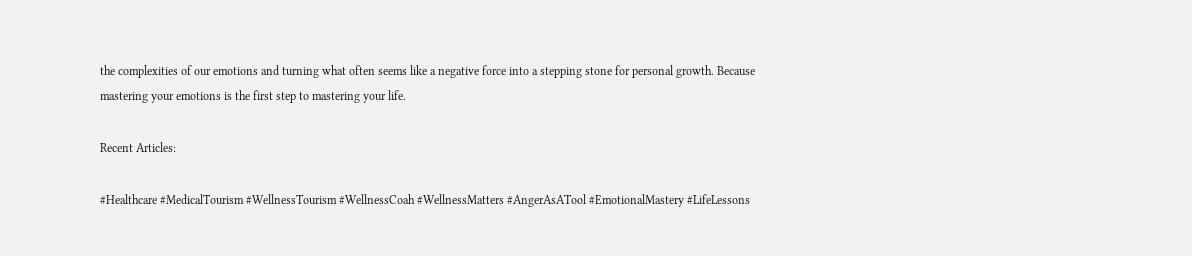the complexities of our emotions and turning what often seems like a negative force into a stepping stone for personal growth. Because mastering your emotions is the first step to mastering your life.

Recent Articles:

#Healthcare #MedicalTourism #WellnessTourism #WellnessCoah #WellnessMatters #AngerAsATool #EmotionalMastery #LifeLessons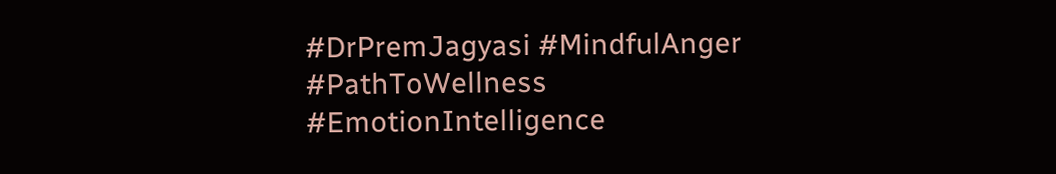#DrPremJagyasi #MindfulAnger #PathToWellness #EmotionIntelligence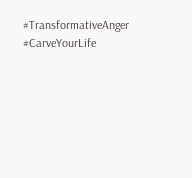#TransformativeAnger #CarveYourLife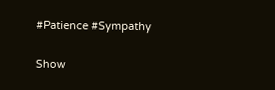#Patience #Sympathy

Show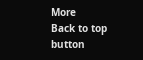More
Back to top button